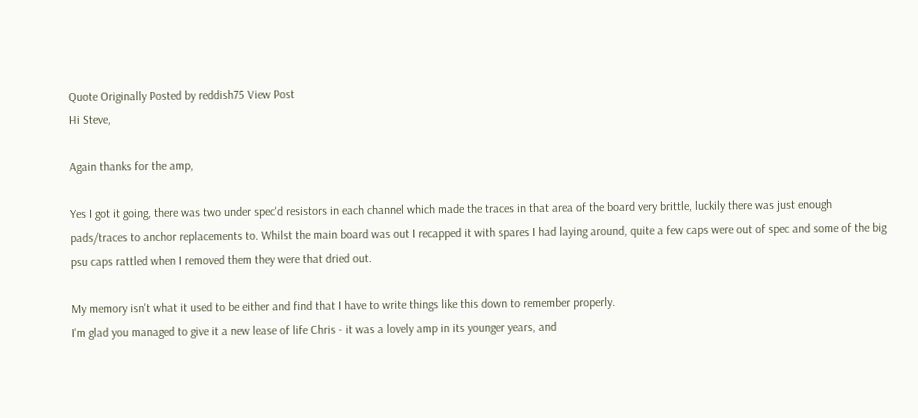Quote Originally Posted by reddish75 View Post
Hi Steve,

Again thanks for the amp,

Yes I got it going, there was two under spec'd resistors in each channel which made the traces in that area of the board very brittle, luckily there was just enough pads/traces to anchor replacements to. Whilst the main board was out I recapped it with spares I had laying around, quite a few caps were out of spec and some of the big psu caps rattled when I removed them they were that dried out.

My memory isn't what it used to be either and find that I have to write things like this down to remember properly.
I'm glad you managed to give it a new lease of life Chris - it was a lovely amp in its younger years, and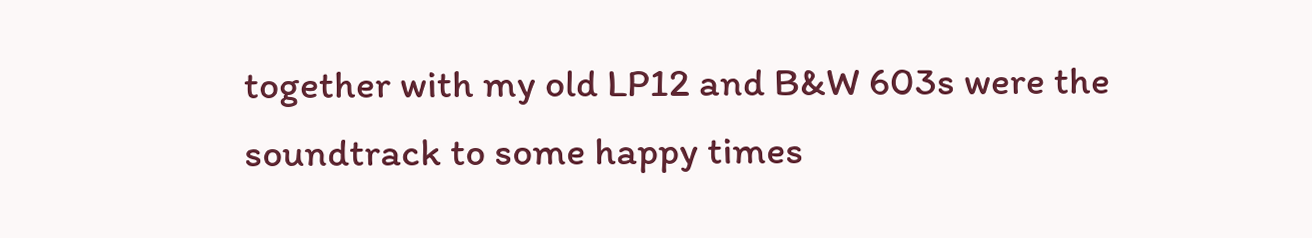together with my old LP12 and B&W 603s were the soundtrack to some happy times